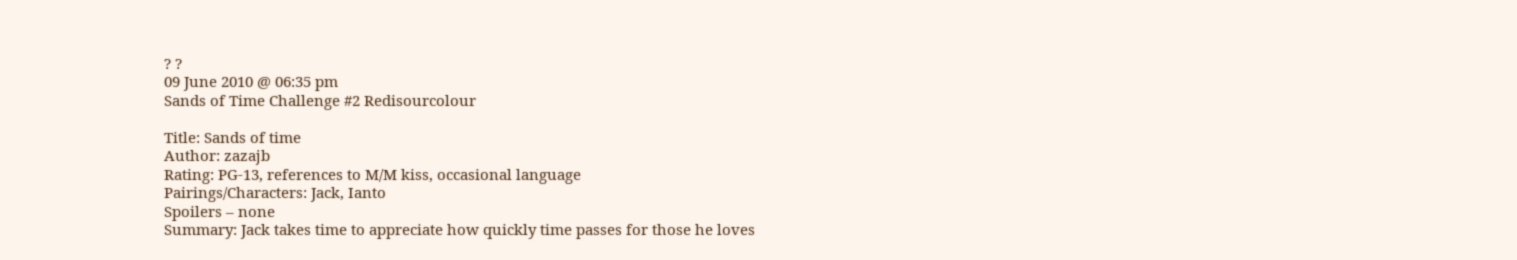? ?
09 June 2010 @ 06:35 pm
Sands of Time Challenge #2 Redisourcolour

Title: Sands of time
Author: zazajb
Rating: PG-13, references to M/M kiss, occasional language
Pairings/Characters: Jack, Ianto
Spoilers – none
Summary: Jack takes time to appreciate how quickly time passes for those he loves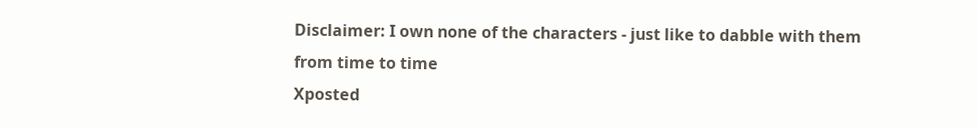Disclaimer: I own none of the characters - just like to dabble with them from time to time
Xposted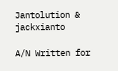Jantolution & jackxianto

A/N Written for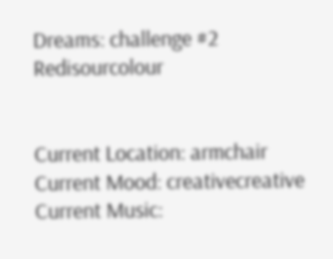Dreams: challenge #2 Redisourcolour


Current Location: armchair
Current Mood: creativecreative
Current Music: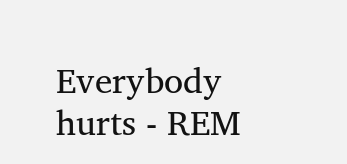Everybody hurts - REM